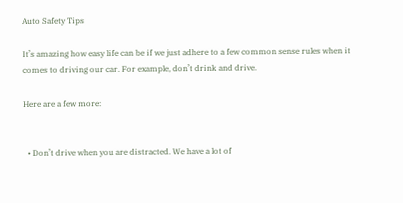Auto Safety Tips

It’s amazing how easy life can be if we just adhere to a few common sense rules when it comes to driving our car. For example, don’t drink and drive.

Here are a few more:


  • Don’t drive when you are distracted. We have a lot of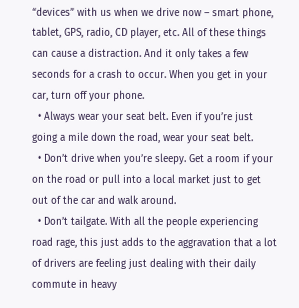“devices” with us when we drive now – smart phone, tablet, GPS, radio, CD player, etc. All of these things can cause a distraction. And it only takes a few seconds for a crash to occur. When you get in your car, turn off your phone.
  • Always wear your seat belt. Even if you’re just going a mile down the road, wear your seat belt.
  • Don’t drive when you’re sleepy. Get a room if your on the road or pull into a local market just to get out of the car and walk around.
  • Don’t tailgate. With all the people experiencing road rage, this just adds to the aggravation that a lot of drivers are feeling just dealing with their daily commute in heavy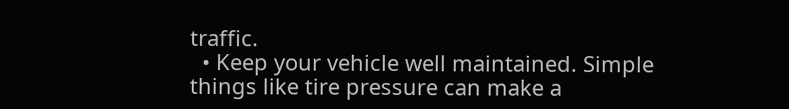traffic.
  • Keep your vehicle well maintained. Simple things like tire pressure can make a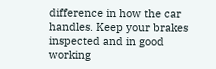difference in how the car handles. Keep your brakes inspected and in good working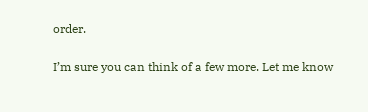order.

I’m sure you can think of a few more. Let me know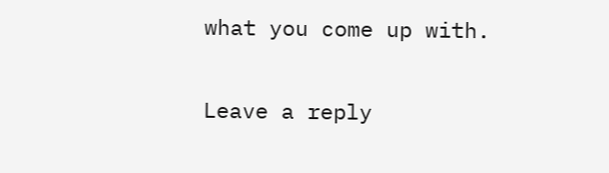what you come up with.

Leave a reply